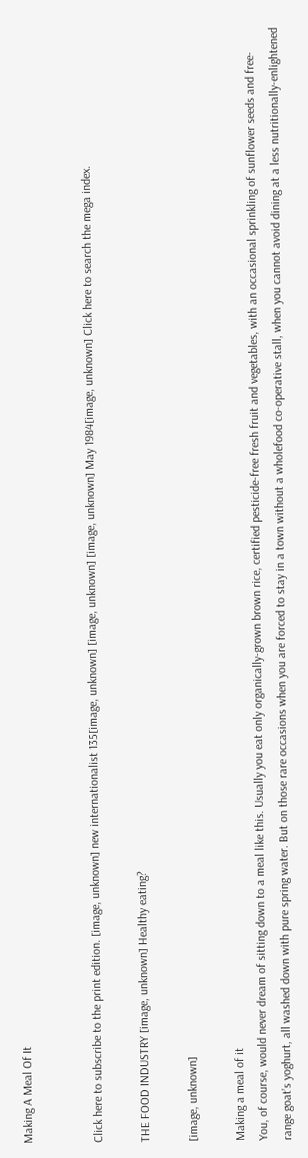Making A Meal Of It


Click here to subscribe to the print edition. [image, unknown] new internationalist 135[image, unknown] [image, unknown] [image, unknown] May 1984[image, unknown] Click here to search the mega index.

THE FOOD INDUSTRY [image, unknown] Healthy eating?

[image, unknown]

Making a meal of it
You, of course, would never dream of sitting down to a meal like this. Usually you eat only organically-grown brown rice, certified pesticide-free fresh fruit and vegetables, with an occasional sprinkling of sunflower seeds and free-range goat’s yoghurt, all washed down with pure spring water. But on those rare occasions when you are forced to stay in a town without a wholefood co-operative stall, when you cannot avoid dining at a less nutritionally-enlightened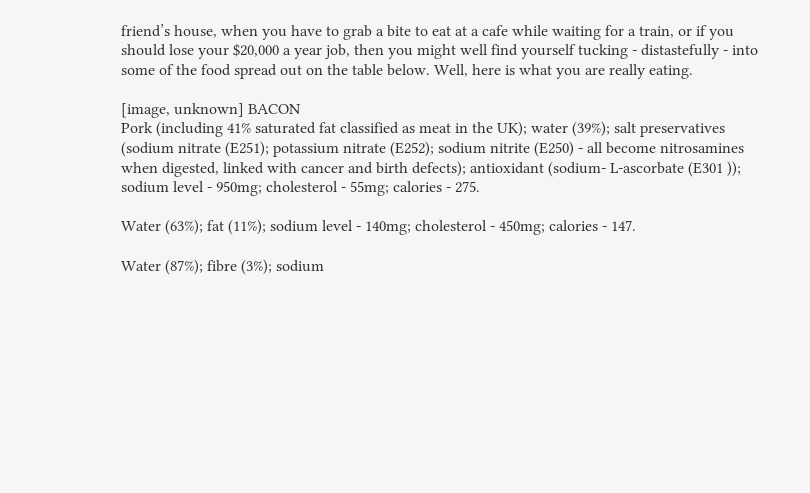friend’s house, when you have to grab a bite to eat at a cafe while waiting for a train, or if you should lose your $20,000 a year job, then you might well find yourself tucking - distastefully - into some of the food spread out on the table below. Well, here is what you are really eating.

[image, unknown] BACON
Pork (including 41% saturated fat classified as meat in the UK); water (39%); salt preservatives (sodium nitrate (E251); potassium nitrate (E252); sodium nitrite (E250) - all become nitrosamines when digested, linked with cancer and birth defects); antioxidant (sodium- L-ascorbate (E301 )); sodium level - 950mg; cholesterol - 55mg; calories - 275.

Water (63%); fat (11%); sodium level - 140mg; cholesterol - 450mg; calories - 147.

Water (87%); fibre (3%); sodium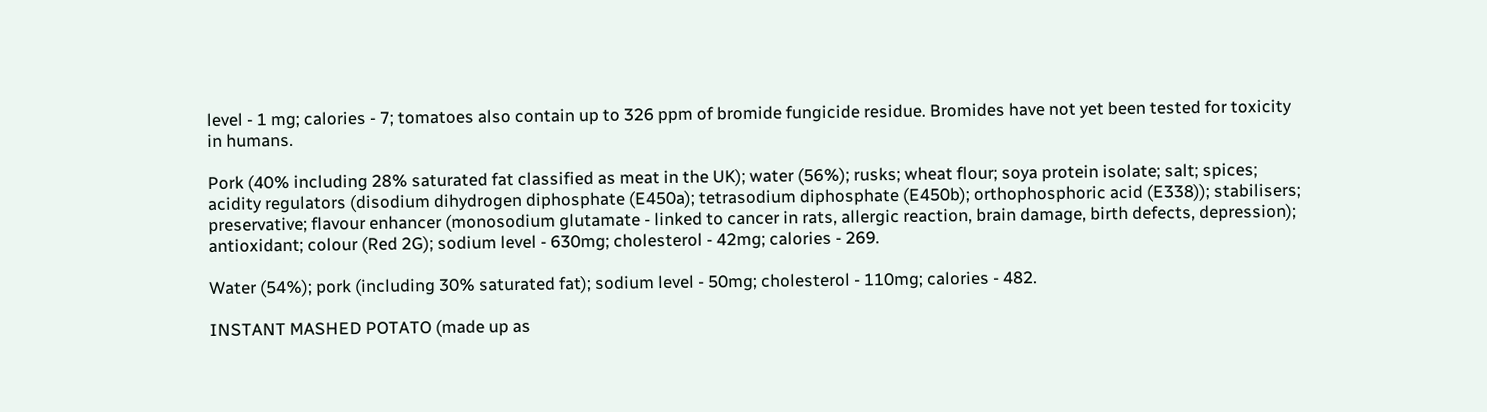level - 1 mg; calories - 7; tomatoes also contain up to 326 ppm of bromide fungicide residue. Bromides have not yet been tested for toxicity in humans.

Pork (40% including 28% saturated fat classified as meat in the UK); water (56%); rusks; wheat flour; soya protein isolate; salt; spices; acidity regulators (disodium dihydrogen diphosphate (E450a); tetrasodium diphosphate (E450b); orthophosphoric acid (E338)); stabilisers; preservative; flavour enhancer (monosodium glutamate - linked to cancer in rats, allergic reaction, brain damage, birth defects, depression); antioxidant; colour (Red 2G); sodium level - 630mg; cholesterol - 42mg; calories - 269.

Water (54%); pork (including 30% saturated fat); sodium level - 50mg; cholesterol - 110mg; calories - 482.

INSTANT MASHED POTATO (made up as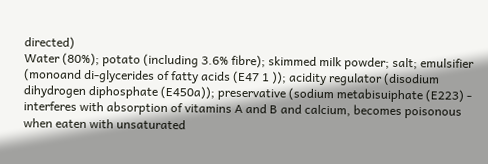directed)
Water (80%); potato (including 3.6% fibre); skimmed milk powder; salt; emulsifier (monoand di-glycerides of fatty acids (E47 1 )); acidity regulator (disodium dihydrogen diphosphate (E450a)); preservative (sodium metabisuiphate (E223) - interferes with absorption of vitamins A and B and calcium, becomes poisonous when eaten with unsaturated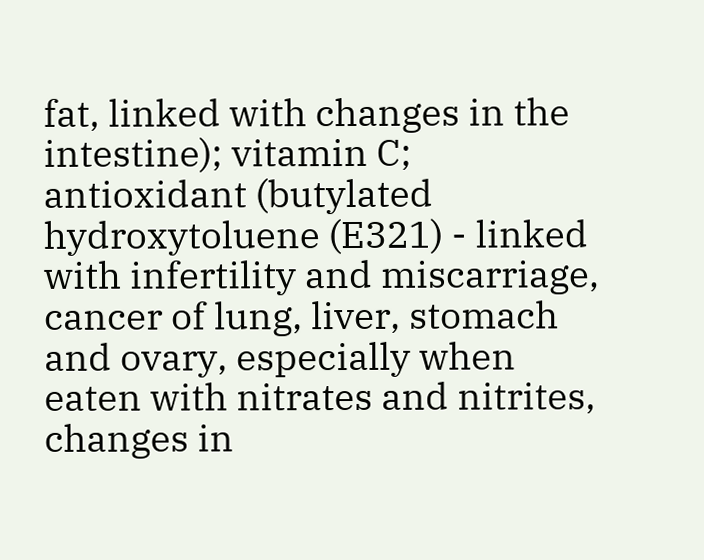fat, linked with changes in the intestine); vitamin C; antioxidant (butylated hydroxytoluene (E321) - linked with infertility and miscarriage, cancer of lung, liver, stomach and ovary, especially when eaten with nitrates and nitrites, changes in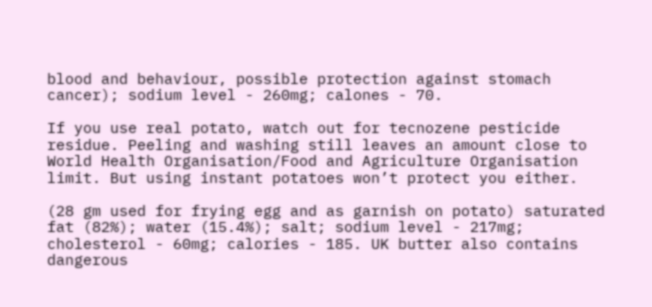blood and behaviour, possible protection against stomach cancer); sodium level - 260mg; calones - 70.

If you use real potato, watch out for tecnozene pesticide residue. Peeling and washing still leaves an amount close to World Health Organisation/Food and Agriculture Organisation limit. But using instant potatoes won’t protect you either.

(28 gm used for frying egg and as garnish on potato) saturated fat (82%); water (15.4%); salt; sodium level - 217mg; cholesterol - 60mg; calories - 185. UK butter also contains dangerous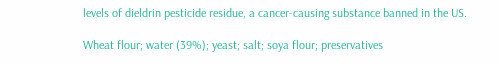levels of dieldrin pesticide residue, a cancer-causing substance banned in the US.

Wheat flour; water (39%); yeast; salt; soya flour; preservatives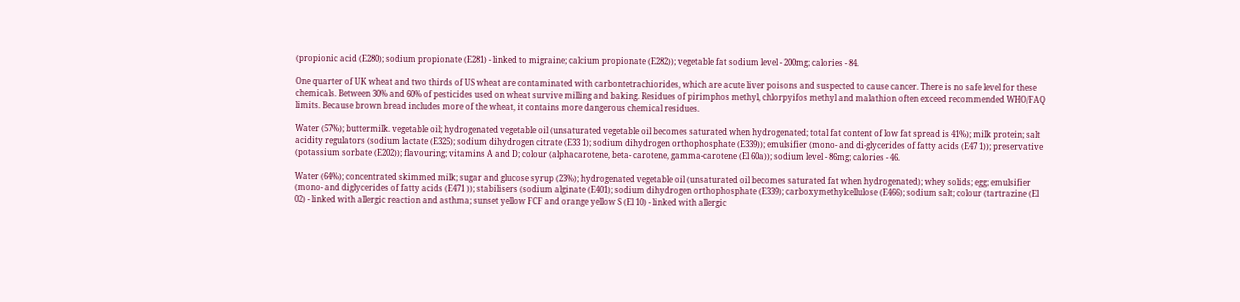(propionic acid (E280); sodium propionate (E281) - linked to migraine; calcium propionate (E282)); vegetable fat sodium level - 200mg; calories - 84.

One quarter of UK wheat and two thirds of US wheat are contaminated with carbontetrachiorides, which are acute liver poisons and suspected to cause cancer. There is no safe level for these chemicals. Between 30% and 60% of pesticides used on wheat survive milling and baking. Residues of pirimphos methyl, chlorpyifos methyl and malathion often exceed recommended WHO/FAQ limits. Because brown bread includes more of the wheat, it contains more dangerous chemical residues.

Water (57%); buttermilk. vegetable oil; hydrogenated vegetable oil (unsaturated vegetable oil becomes saturated when hydrogenated; total fat content of low fat spread is 41%); milk protein; salt acidity regulators (sodium lactate (E325); sodium dihydrogen citrate (E33 1); sodium dihydrogen orthophosphate (E339)); emulsifier (mono- and di-glycerides of fatty acids (E47 1)); preservative (potassium sorbate (E202)); flavouring; vitamins A and D; colour (alphacarotene, beta- carotene, gamma-carotene (El 60a)); sodium level - 86mg; calories - 46.

Water (64%); concentrated skimmed milk; sugar and glucose syrup (23%); hydrogenated vegetable oil (unsaturated oil becomes saturated fat when hydrogenated); whey solids; egg; emulsifier (mono- and diglycerides of fatty acids (E471 )); stabilisers (sodium alginate (E401); sodium dihydrogen orthophosphate (E339); carboxymethylcellulose (E466); sodium salt; colour (tartrazine (El 02) - linked with allergic reaction and asthma; sunset yellow FCF and orange yellow S (El 10) - linked with allergic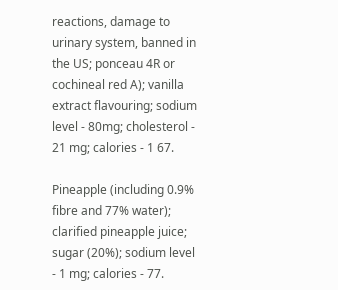reactions, damage to urinary system, banned in the US; ponceau 4R or cochineal red A); vanilla extract flavouring; sodium level - 80mg; cholesterol - 21 mg; calories - 1 67.

Pineapple (including 0.9% fibre and 77% water); clarified pineapple juice; sugar (20%); sodium level - 1 mg; calories - 77.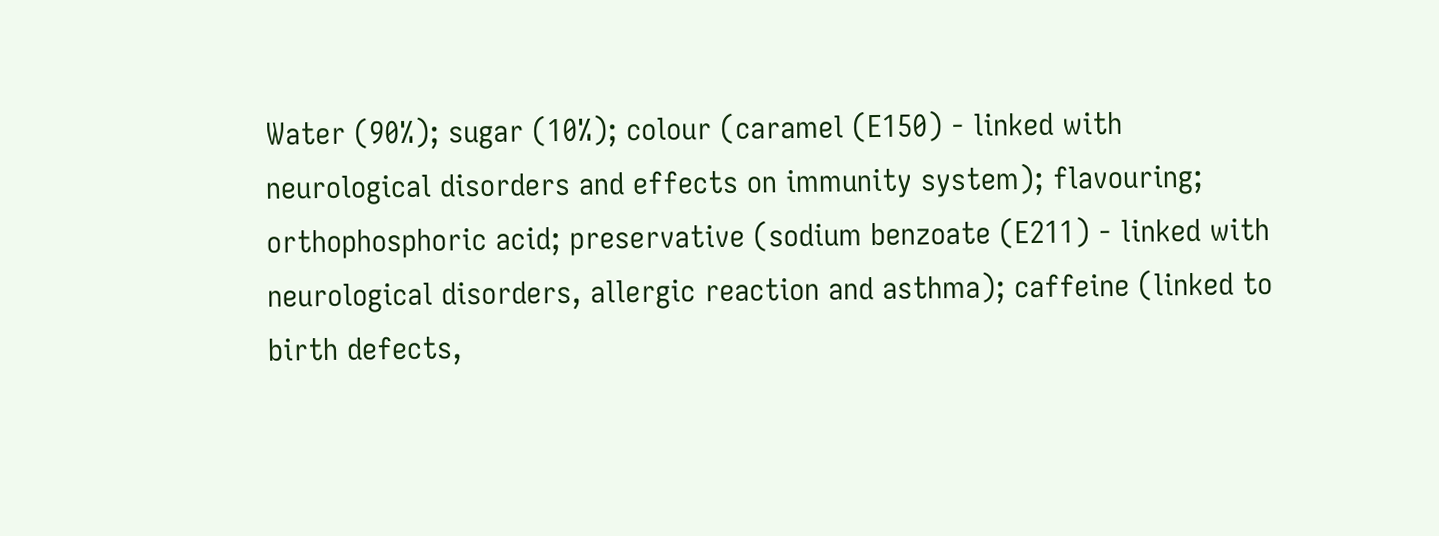Water (90%); sugar (10%); colour (caramel (E150) - linked with neurological disorders and effects on immunity system); flavouring; orthophosphoric acid; preservative (sodium benzoate (E211) - linked with neurological disorders, allergic reaction and asthma); caffeine (linked to birth defects,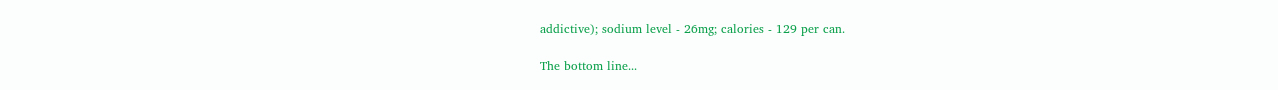addictive); sodium level - 26mg; calories - 129 per can.

The bottom line...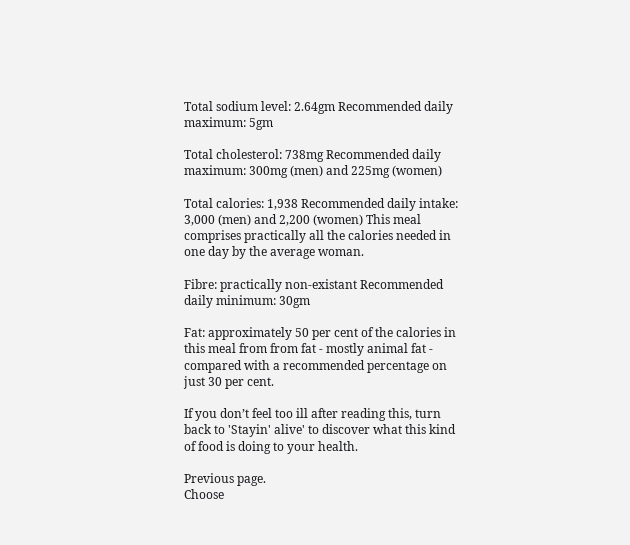Total sodium level: 2.64gm Recommended daily maximum: 5gm

Total cholesterol: 738mg Recommended daily maximum: 300mg (men) and 225mg (women)

Total calories: 1,938 Recommended daily intake: 3,000 (men) and 2,200 (women) This meal comprises practically all the calories needed in one day by the average woman.

Fibre: practically non-existant Recommended daily minimum: 30gm

Fat: approximately 50 per cent of the calories in this meal from from fat - mostly animal fat - compared with a recommended percentage on just 30 per cent.

If you don’t feel too ill after reading this, turn back to 'Stayin' alive' to discover what this kind of food is doing to your health.

Previous page.
Choose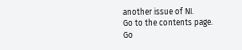another issue of NI.
Go to the contents page.
Go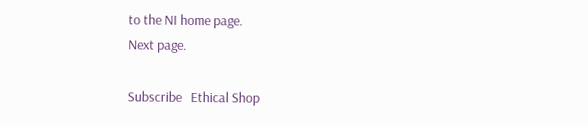to the NI home page.
Next page.

Subscribe   Ethical Shop